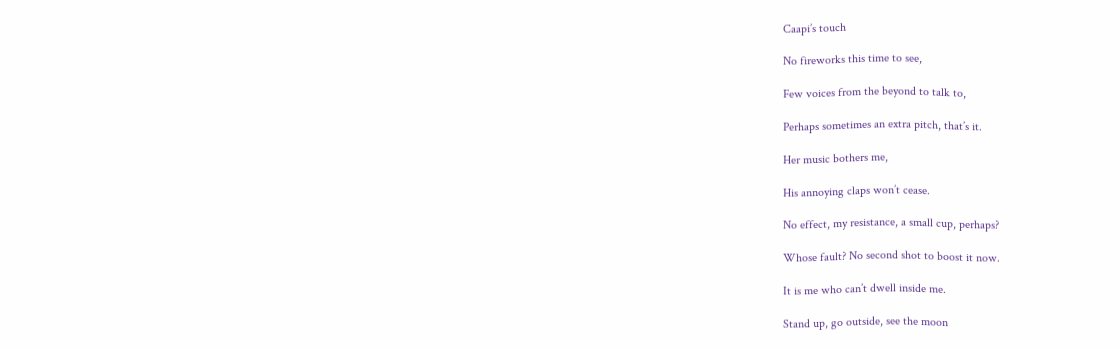Caapi’s touch

No fireworks this time to see,

Few voices from the beyond to talk to,

Perhaps sometimes an extra pitch, that’s it.

Her music bothers me,

His annoying claps won’t cease.

No effect, my resistance, a small cup, perhaps?

Whose fault? No second shot to boost it now.

It is me who can’t dwell inside me.

Stand up, go outside, see the moon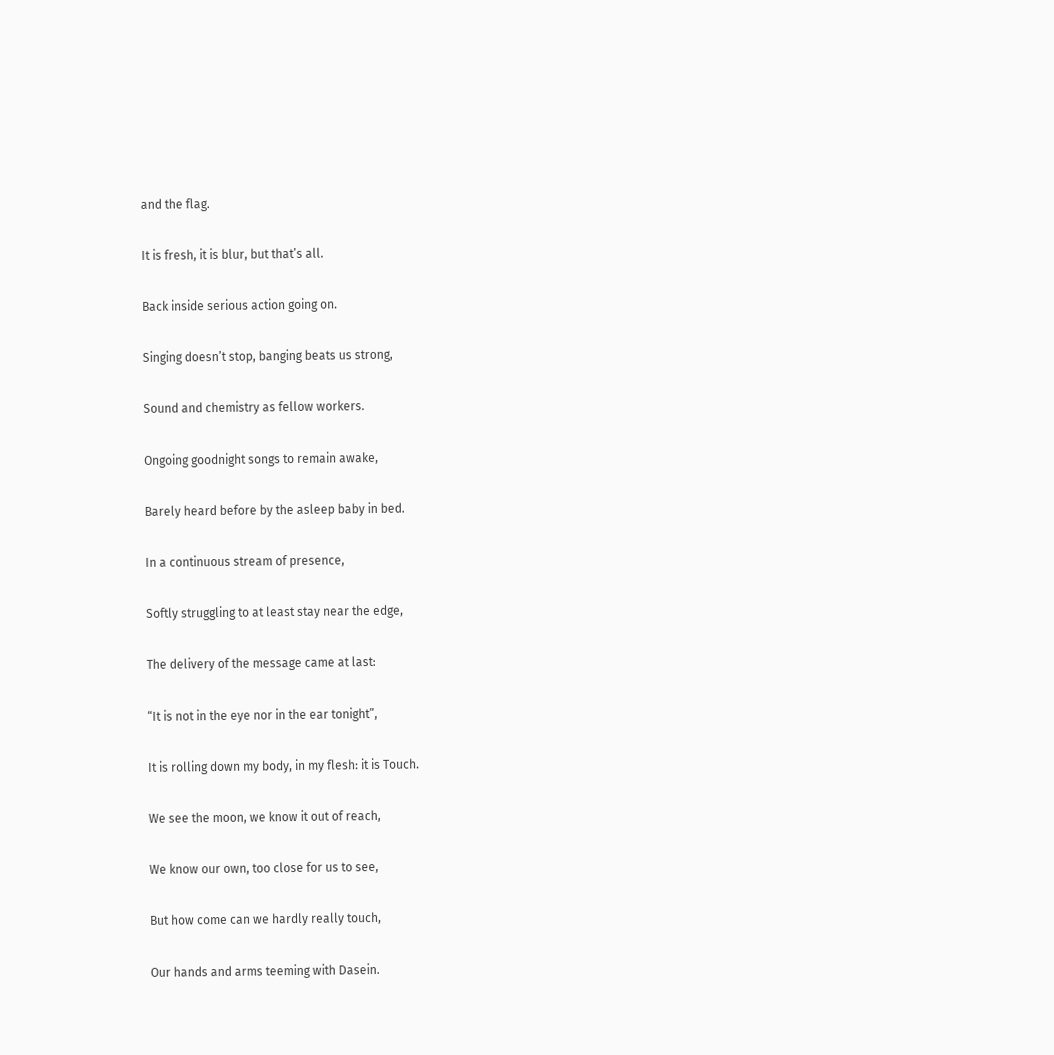and the flag.

It is fresh, it is blur, but that’s all.

Back inside serious action going on.

Singing doesn’t stop, banging beats us strong,

Sound and chemistry as fellow workers.

Ongoing goodnight songs to remain awake,

Barely heard before by the asleep baby in bed.

In a continuous stream of presence,

Softly struggling to at least stay near the edge,

The delivery of the message came at last:

“It is not in the eye nor in the ear tonight”,

It is rolling down my body, in my flesh: it is Touch.

We see the moon, we know it out of reach,

We know our own, too close for us to see,

But how come can we hardly really touch,

Our hands and arms teeming with Dasein.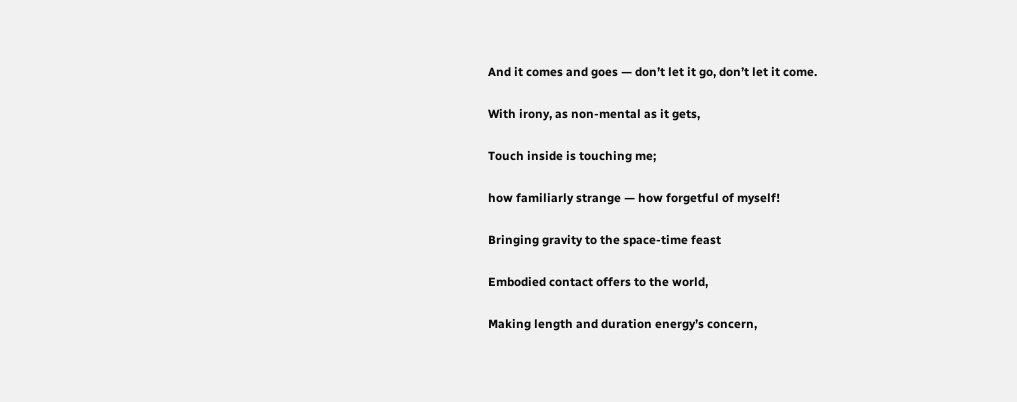And it comes and goes — don’t let it go, don’t let it come.

With irony, as non-mental as it gets,

Touch inside is touching me;

how familiarly strange — how forgetful of myself!

Bringing gravity to the space-time feast

Embodied contact offers to the world,

Making length and duration energy’s concern,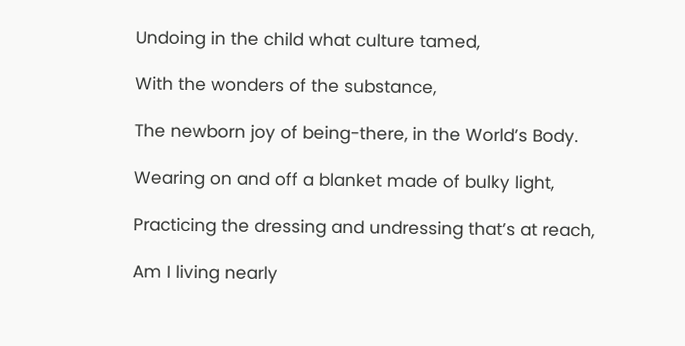Undoing in the child what culture tamed,

With the wonders of the substance,

The newborn joy of being-there, in the World’s Body.

Wearing on and off a blanket made of bulky light,

Practicing the dressing and undressing that’s at reach,

Am I living nearly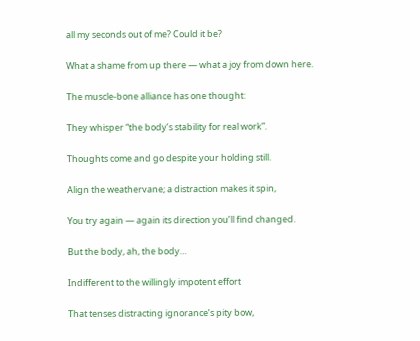all my seconds out of me? Could it be?

What a shame from up there — what a joy from down here.

The muscle-bone alliance has one thought:

They whisper “the body’s stability for real work”.

Thoughts come and go despite your holding still.

Align the weathervane; a distraction makes it spin,

You try again — again its direction you’ll find changed.

But the body, ah, the body…

Indifferent to the willingly impotent effort

That tenses distracting ignorance’s pity bow,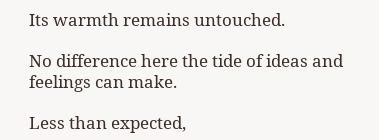Its warmth remains untouched.

No difference here the tide of ideas and feelings can make.

Less than expected,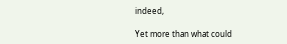indeed,

Yet more than what could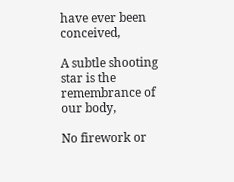have ever been conceived,

A subtle shooting star is the remembrance of our body,

No firework or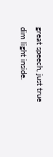great speech, just true dim light inside.